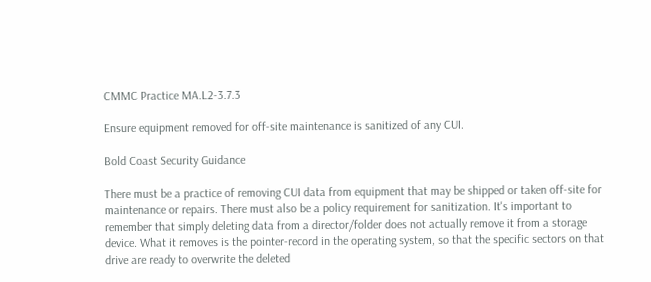CMMC Practice MA.L2-3.7.3

Ensure equipment removed for off-site maintenance is sanitized of any CUI.

Bold Coast Security Guidance

There must be a practice of removing CUI data from equipment that may be shipped or taken off-site for maintenance or repairs. There must also be a policy requirement for sanitization. It's important to remember that simply deleting data from a director/folder does not actually remove it from a storage device. What it removes is the pointer-record in the operating system, so that the specific sectors on that drive are ready to overwrite the deleted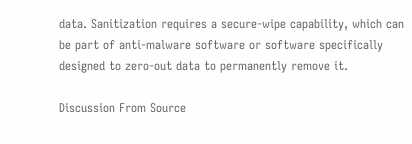data. Sanitization requires a secure-wipe capability, which can be part of anti-malware software or software specifically designed to zero-out data to permanently remove it.

Discussion From Source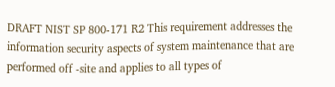DRAFT NIST SP 800-171 R2 This requirement addresses the information security aspects of system maintenance that are performed off -site and applies to all types of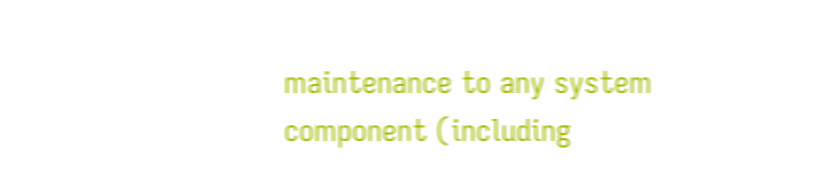maintenance to any system component (including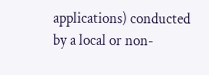applications) conducted by a local or non-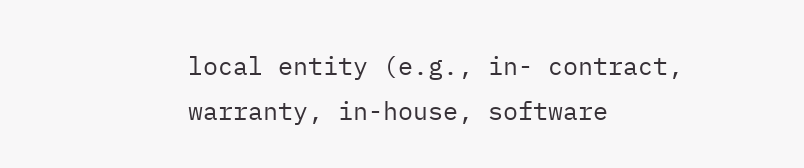local entity (e.g., in- contract, warranty, in-house, software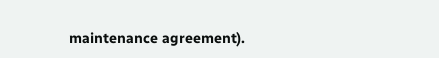maintenance agreement).